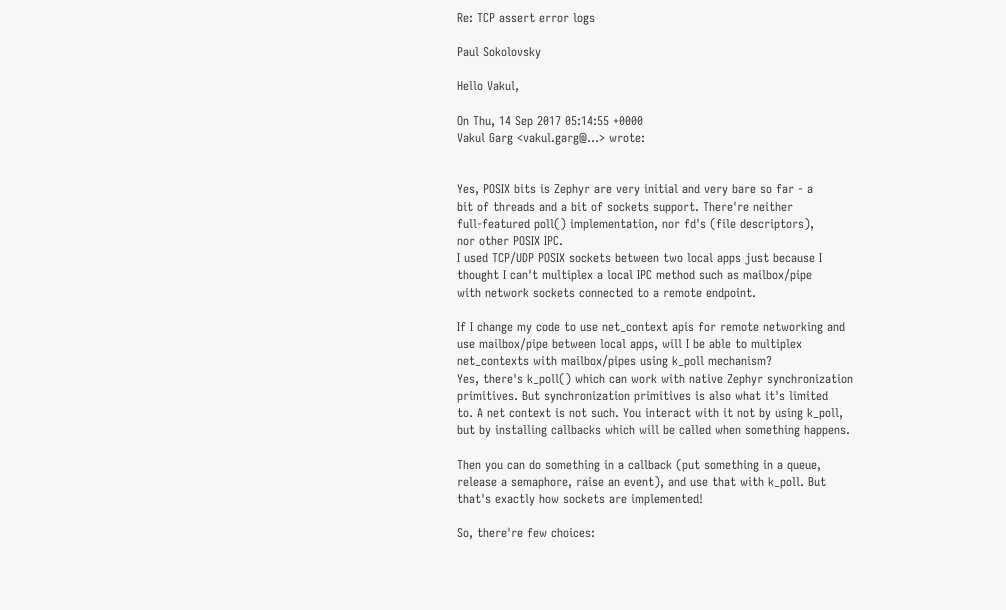Re: TCP assert error logs

Paul Sokolovsky

Hello Vakul,

On Thu, 14 Sep 2017 05:14:55 +0000
Vakul Garg <vakul.garg@...> wrote:


Yes, POSIX bits is Zephyr are very initial and very bare so far - a
bit of threads and a bit of sockets support. There're neither
full-featured poll() implementation, nor fd's (file descriptors),
nor other POSIX IPC.
I used TCP/UDP POSIX sockets between two local apps just because I
thought I can't multiplex a local IPC method such as mailbox/pipe
with network sockets connected to a remote endpoint.

If I change my code to use net_context apis for remote networking and
use mailbox/pipe between local apps, will I be able to multiplex
net_contexts with mailbox/pipes using k_poll mechanism?
Yes, there's k_poll() which can work with native Zephyr synchronization
primitives. But synchronization primitives is also what it's limited
to. A net context is not such. You interact with it not by using k_poll,
but by installing callbacks which will be called when something happens.

Then you can do something in a callback (put something in a queue,
release a semaphore, raise an event), and use that with k_poll. But
that's exactly how sockets are implemented!

So, there're few choices: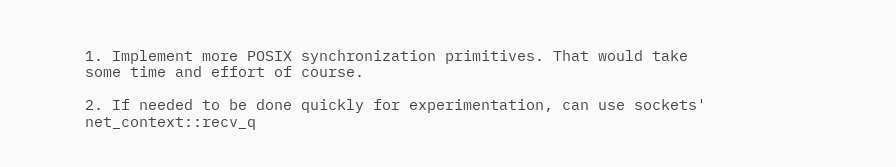1. Implement more POSIX synchronization primitives. That would take
some time and effort of course.

2. If needed to be done quickly for experimentation, can use sockets'
net_context::recv_q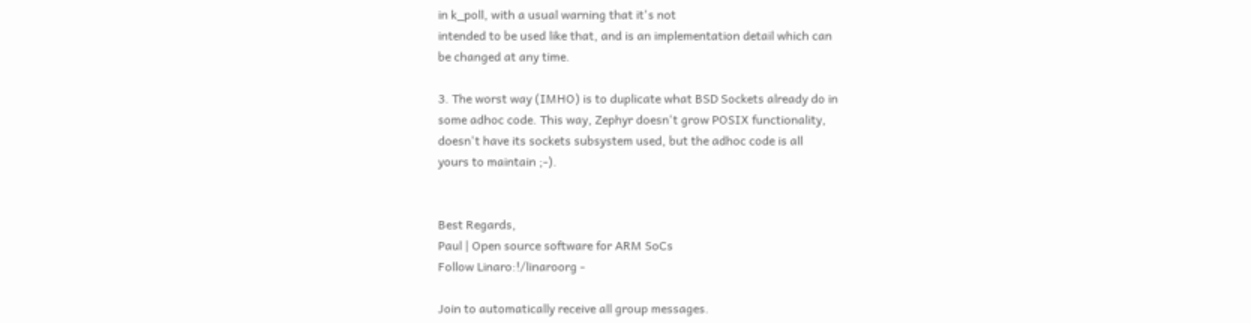in k_poll, with a usual warning that it's not
intended to be used like that, and is an implementation detail which can
be changed at any time.

3. The worst way (IMHO) is to duplicate what BSD Sockets already do in
some adhoc code. This way, Zephyr doesn't grow POSIX functionality,
doesn't have its sockets subsystem used, but the adhoc code is all
yours to maintain ;-).


Best Regards,
Paul | Open source software for ARM SoCs
Follow Linaro:!/linaroorg -

Join to automatically receive all group messages.